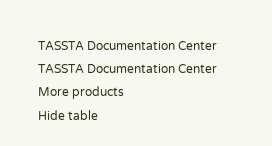TASSTA Documentation Center TASSTA Documentation Center More products
Hide table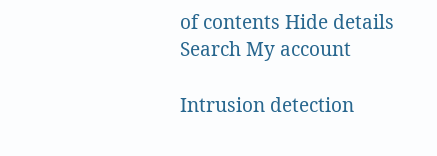of contents Hide details Search My account

Intrusion detection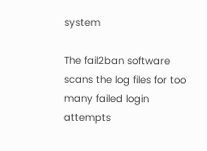system

The fail2ban software scans the log files for too many failed login attempts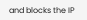and blocks the IP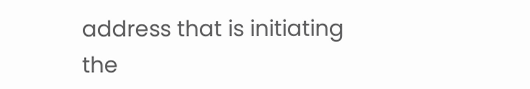address that is initiating the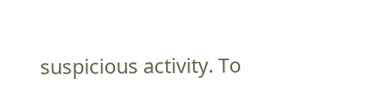suspicious activity. To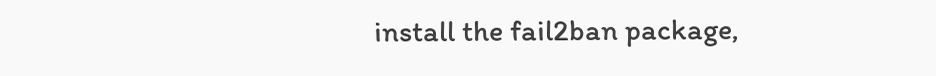install the fail2ban package,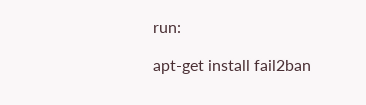run:

apt-get install fail2ban